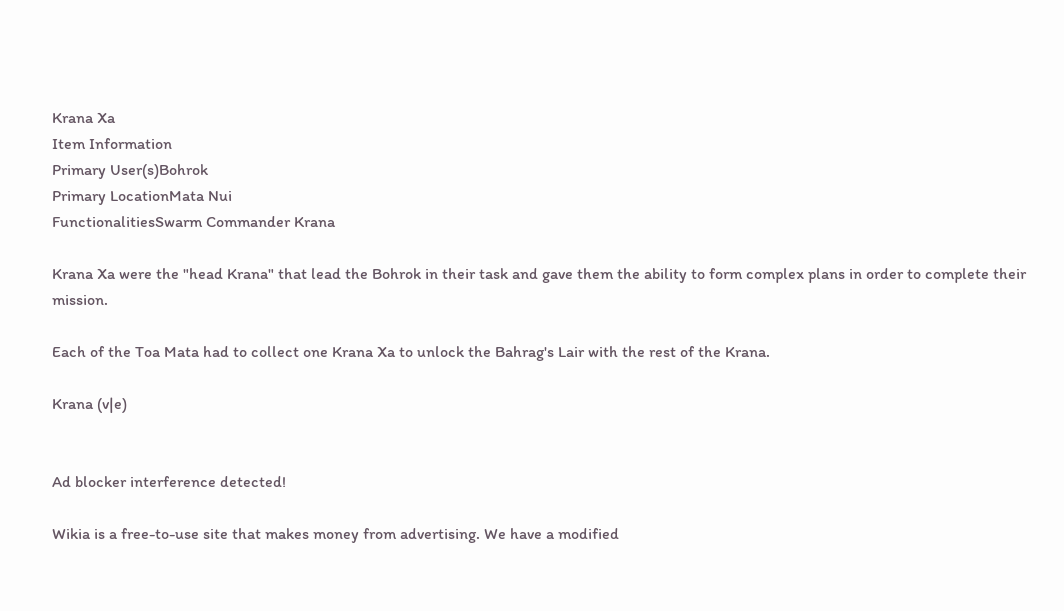Krana Xa
Item Information
Primary User(s)Bohrok
Primary LocationMata Nui
FunctionalitiesSwarm Commander Krana

Krana Xa were the "head Krana" that lead the Bohrok in their task and gave them the ability to form complex plans in order to complete their mission.

Each of the Toa Mata had to collect one Krana Xa to unlock the Bahrag's Lair with the rest of the Krana.

Krana (v|e)


Ad blocker interference detected!

Wikia is a free-to-use site that makes money from advertising. We have a modified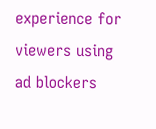experience for viewers using ad blockers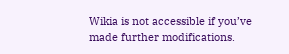Wikia is not accessible if you’ve made further modifications.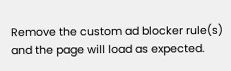Remove the custom ad blocker rule(s) and the page will load as expected.